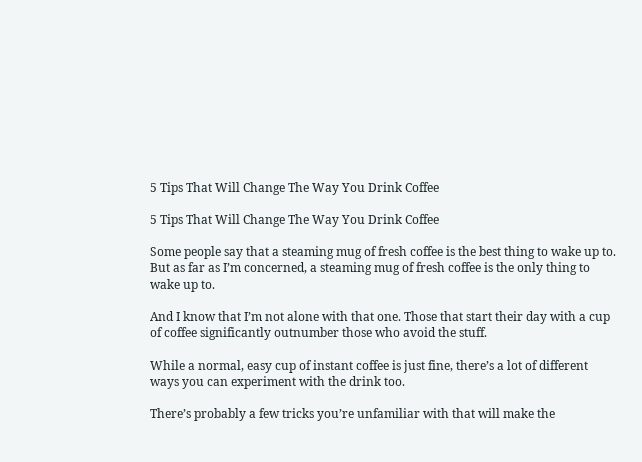5 Tips That Will Change The Way You Drink Coffee

5 Tips That Will Change The Way You Drink Coffee

Some people say that a steaming mug of fresh coffee is the best thing to wake up to. But as far as I’m concerned, a steaming mug of fresh coffee is the only thing to wake up to.

And I know that I’m not alone with that one. Those that start their day with a cup of coffee significantly outnumber those who avoid the stuff.

While a normal, easy cup of instant coffee is just fine, there’s a lot of different ways you can experiment with the drink too.

There’s probably a few tricks you’re unfamiliar with that will make the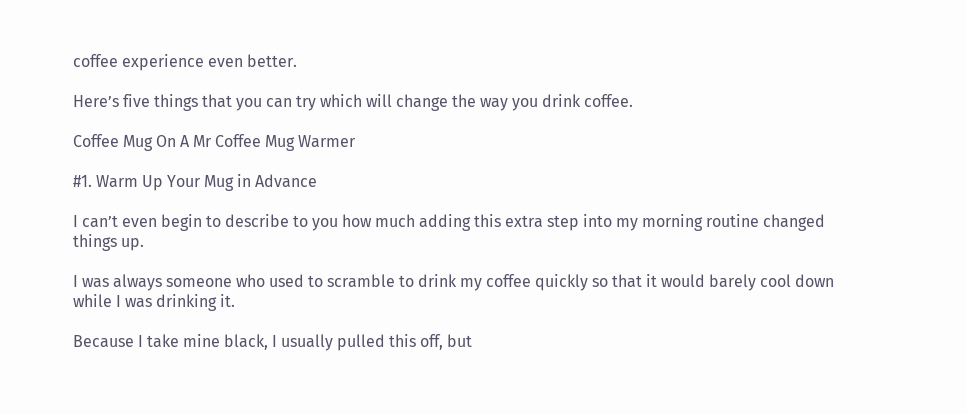coffee experience even better.

Here’s five things that you can try which will change the way you drink coffee.

Coffee Mug On A Mr Coffee Mug Warmer

#1. Warm Up Your Mug in Advance

I can’t even begin to describe to you how much adding this extra step into my morning routine changed things up.

I was always someone who used to scramble to drink my coffee quickly so that it would barely cool down while I was drinking it.

Because I take mine black, I usually pulled this off, but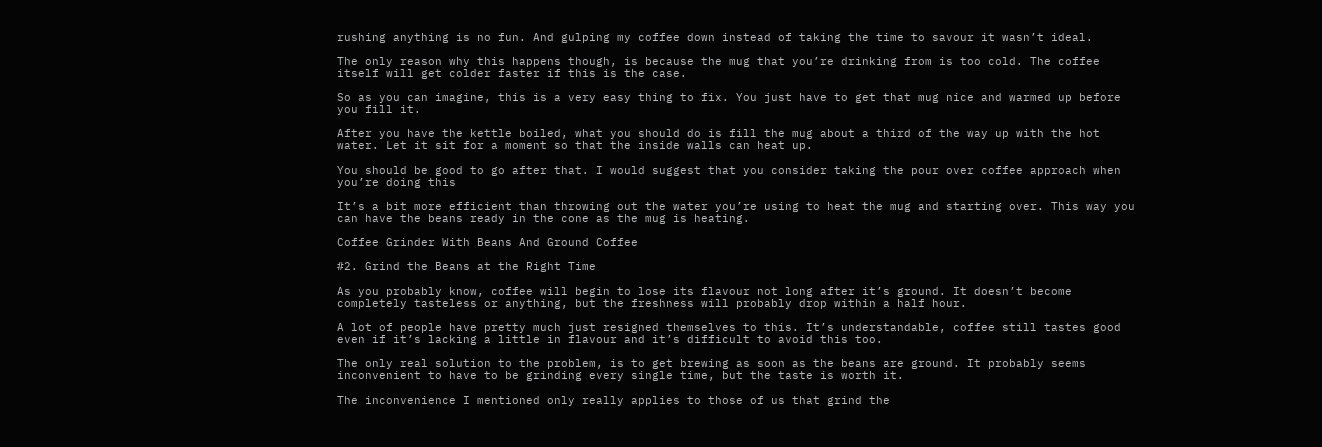rushing anything is no fun. And gulping my coffee down instead of taking the time to savour it wasn’t ideal.

The only reason why this happens though, is because the mug that you’re drinking from is too cold. The coffee itself will get colder faster if this is the case.

So as you can imagine, this is a very easy thing to fix. You just have to get that mug nice and warmed up before you fill it.

After you have the kettle boiled, what you should do is fill the mug about a third of the way up with the hot water. Let it sit for a moment so that the inside walls can heat up.

You should be good to go after that. I would suggest that you consider taking the pour over coffee approach when you’re doing this

It’s a bit more efficient than throwing out the water you’re using to heat the mug and starting over. This way you can have the beans ready in the cone as the mug is heating.

Coffee Grinder With Beans And Ground Coffee

#2. Grind the Beans at the Right Time

As you probably know, coffee will begin to lose its flavour not long after it’s ground. It doesn’t become completely tasteless or anything, but the freshness will probably drop within a half hour.

A lot of people have pretty much just resigned themselves to this. It’s understandable, coffee still tastes good even if it’s lacking a little in flavour and it’s difficult to avoid this too.

The only real solution to the problem, is to get brewing as soon as the beans are ground. It probably seems inconvenient to have to be grinding every single time, but the taste is worth it.

The inconvenience I mentioned only really applies to those of us that grind the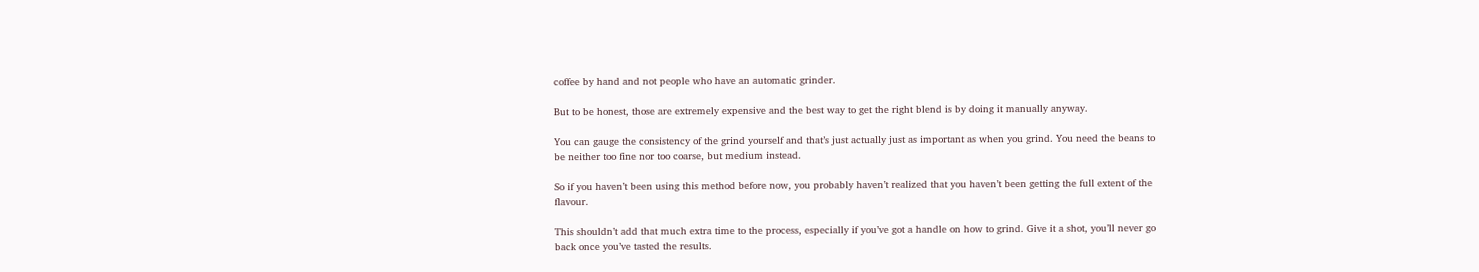coffee by hand and not people who have an automatic grinder.

But to be honest, those are extremely expensive and the best way to get the right blend is by doing it manually anyway.

You can gauge the consistency of the grind yourself and that’s just actually just as important as when you grind. You need the beans to be neither too fine nor too coarse, but medium instead.

So if you haven’t been using this method before now, you probably haven’t realized that you haven’t been getting the full extent of the flavour.

This shouldn’t add that much extra time to the process, especially if you’ve got a handle on how to grind. Give it a shot, you’ll never go back once you’ve tasted the results.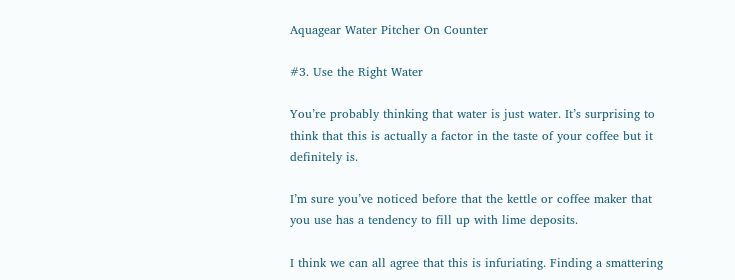Aquagear Water Pitcher On Counter

#3. Use the Right Water

You’re probably thinking that water is just water. It’s surprising to think that this is actually a factor in the taste of your coffee but it definitely is.

I’m sure you’ve noticed before that the kettle or coffee maker that you use has a tendency to fill up with lime deposits.

I think we can all agree that this is infuriating. Finding a smattering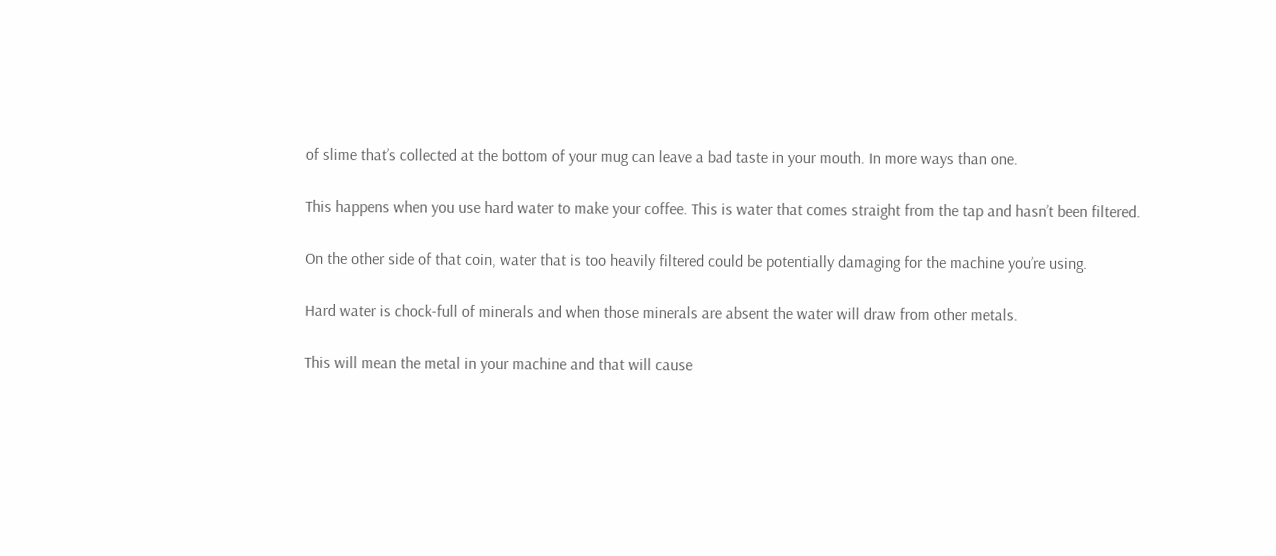of slime that’s collected at the bottom of your mug can leave a bad taste in your mouth. In more ways than one.

This happens when you use hard water to make your coffee. This is water that comes straight from the tap and hasn’t been filtered.

On the other side of that coin, water that is too heavily filtered could be potentially damaging for the machine you’re using.

Hard water is chock-full of minerals and when those minerals are absent the water will draw from other metals.

This will mean the metal in your machine and that will cause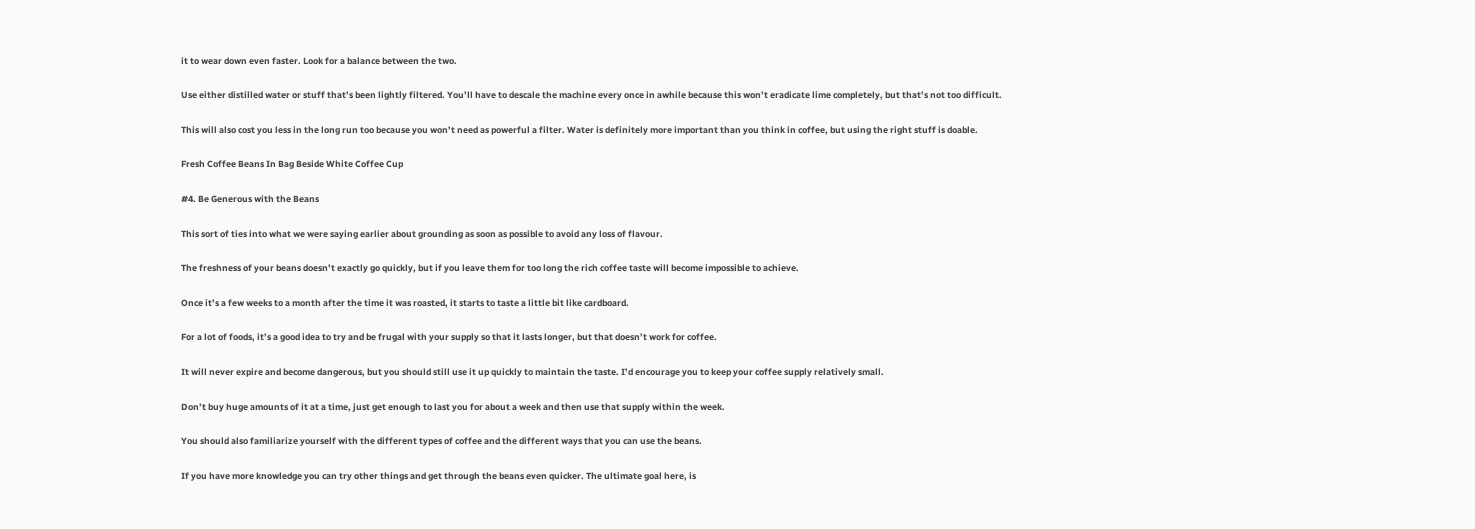it to wear down even faster. Look for a balance between the two.

Use either distilled water or stuff that’s been lightly filtered. You’ll have to descale the machine every once in awhile because this won’t eradicate lime completely, but that’s not too difficult.

This will also cost you less in the long run too because you won’t need as powerful a filter. Water is definitely more important than you think in coffee, but using the right stuff is doable.

Fresh Coffee Beans In Bag Beside White Coffee Cup

#4. Be Generous with the Beans

This sort of ties into what we were saying earlier about grounding as soon as possible to avoid any loss of flavour.

The freshness of your beans doesn’t exactly go quickly, but if you leave them for too long the rich coffee taste will become impossible to achieve.

Once it’s a few weeks to a month after the time it was roasted, it starts to taste a little bit like cardboard.

For a lot of foods, it’s a good idea to try and be frugal with your supply so that it lasts longer, but that doesn’t work for coffee.

It will never expire and become dangerous, but you should still use it up quickly to maintain the taste. I’d encourage you to keep your coffee supply relatively small.

Don’t buy huge amounts of it at a time, just get enough to last you for about a week and then use that supply within the week.

You should also familiarize yourself with the different types of coffee and the different ways that you can use the beans.

If you have more knowledge you can try other things and get through the beans even quicker. The ultimate goal here, is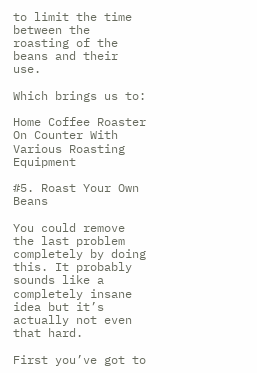to limit the time between the roasting of the beans and their use.

Which brings us to:

Home Coffee Roaster On Counter With Various Roasting Equipment

#5. Roast Your Own Beans

You could remove the last problem completely by doing this. It probably sounds like a completely insane idea but it’s actually not even that hard.

First you’ve got to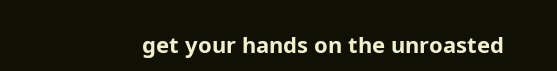get your hands on the unroasted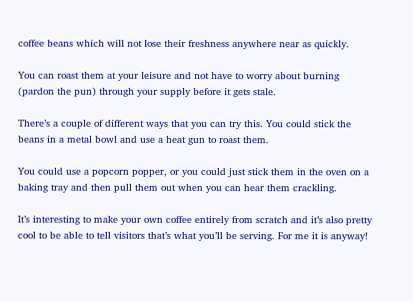coffee beans which will not lose their freshness anywhere near as quickly.

You can roast them at your leisure and not have to worry about burning (pardon the pun) through your supply before it gets stale.

There’s a couple of different ways that you can try this. You could stick the beans in a metal bowl and use a heat gun to roast them.

You could use a popcorn popper, or you could just stick them in the oven on a baking tray and then pull them out when you can hear them crackling.

It’s interesting to make your own coffee entirely from scratch and it’s also pretty cool to be able to tell visitors that’s what you’ll be serving. For me it is anyway!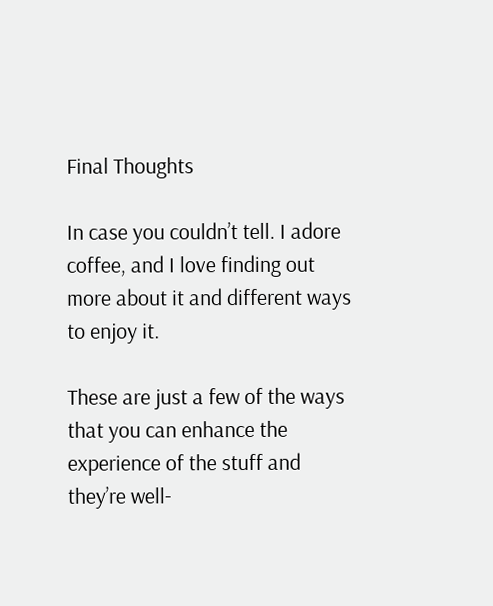Final Thoughts

In case you couldn’t tell. I adore coffee, and I love finding out more about it and different ways to enjoy it.

These are just a few of the ways that you can enhance the experience of the stuff and they’re well-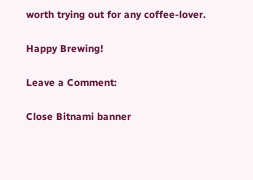worth trying out for any coffee-lover.

Happy Brewing!

Leave a Comment:

Close Bitnami banner